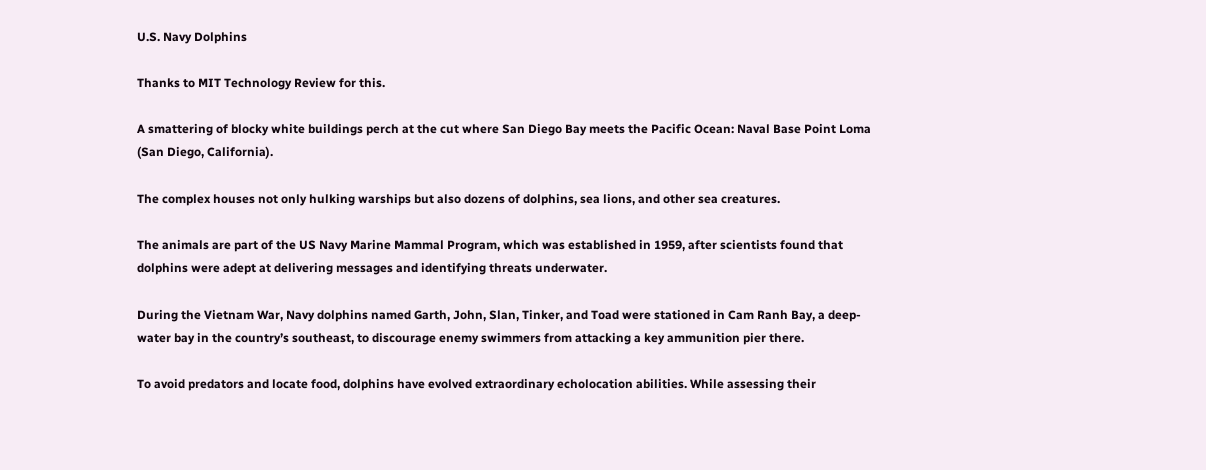U.S. Navy Dolphins

Thanks to MIT Technology Review for this.

A smattering of blocky white buildings perch at the cut where San Diego Bay meets the Pacific Ocean: Naval Base Point Loma (San Diego, California).

The complex houses not only hulking warships but also dozens of dolphins, sea lions, and other sea creatures.

The animals are part of the US Navy Marine Mammal Program, which was established in 1959, after scientists found that dolphins were adept at delivering messages and identifying threats underwater.

During the Vietnam War, Navy dolphins named Garth, John, Slan, Tinker, and Toad were stationed in Cam Ranh Bay, a deep-water bay in the country’s southeast, to discourage enemy swimmers from attacking a key ammunition pier there.

To avoid predators and locate food, dolphins have evolved extraordinary echolocation abilities. While assessing their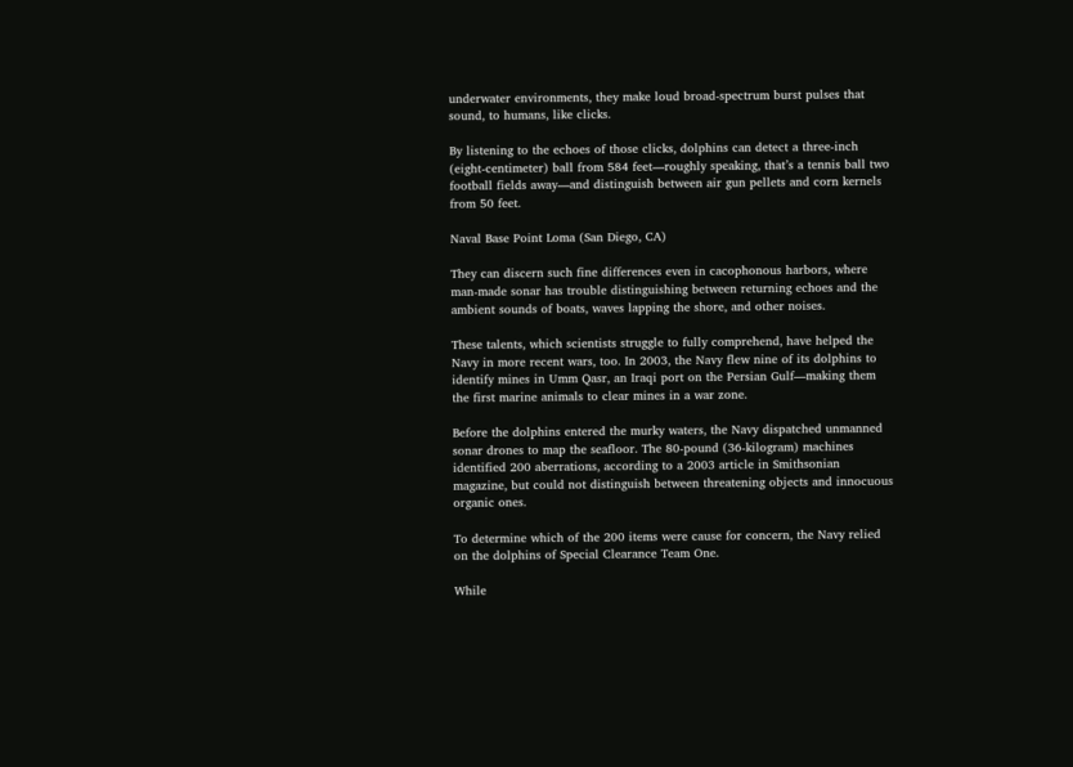underwater environments, they make loud broad-spectrum burst pulses that sound, to humans, like clicks.

By listening to the echoes of those clicks, dolphins can detect a three-inch (eight-centimeter) ball from 584 feet—roughly speaking, that’s a tennis ball two football fields away—and distinguish between air gun pellets and corn kernels from 50 feet.

Naval Base Point Loma (San Diego, CA)

They can discern such fine differences even in cacophonous harbors, where man-made sonar has trouble distinguishing between returning echoes and the ambient sounds of boats, waves lapping the shore, and other noises.

These talents, which scientists struggle to fully comprehend, have helped the Navy in more recent wars, too. In 2003, the Navy flew nine of its dolphins to identify mines in Umm Qasr, an Iraqi port on the Persian Gulf—making them the first marine animals to clear mines in a war zone.

Before the dolphins entered the murky waters, the Navy dispatched unmanned sonar drones to map the seafloor. The 80-pound (36-kilogram) machines identified 200 aberrations, according to a 2003 article in Smithsonian magazine, but could not distinguish between threatening objects and innocuous organic ones.

To determine which of the 200 items were cause for concern, the Navy relied on the dolphins of Special Clearance Team One.

While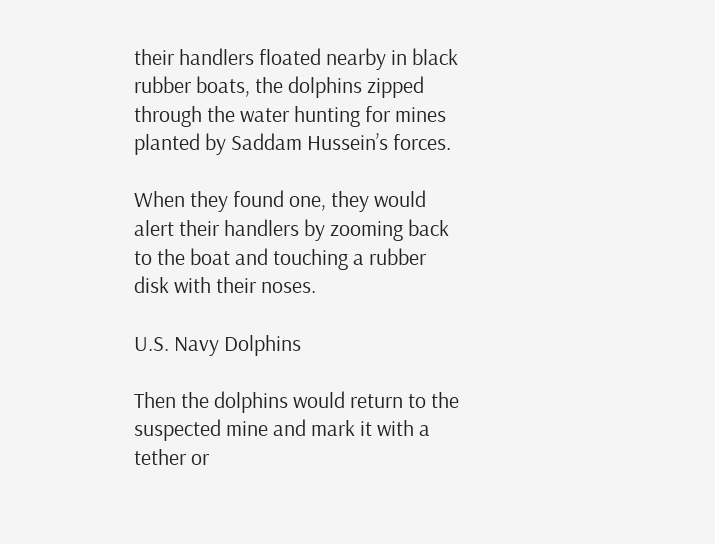their handlers floated nearby in black rubber boats, the dolphins zipped through the water hunting for mines planted by Saddam Hussein’s forces.

When they found one, they would alert their handlers by zooming back to the boat and touching a rubber disk with their noses.

U.S. Navy Dolphins

Then the dolphins would return to the suspected mine and mark it with a tether or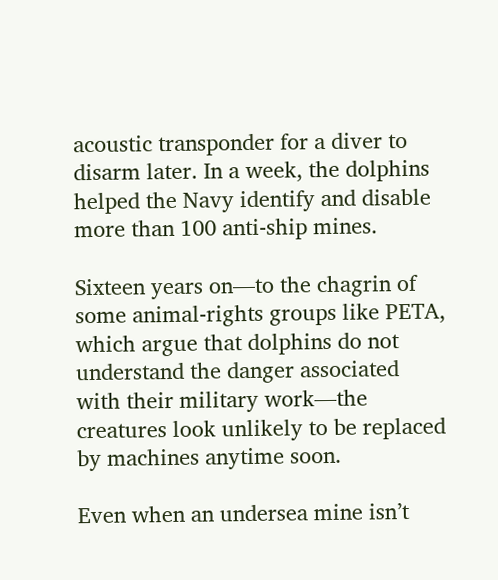acoustic transponder for a diver to disarm later. In a week, the dolphins helped the Navy identify and disable more than 100 anti-ship mines.

Sixteen years on—to the chagrin of some animal-rights groups like PETA, which argue that dolphins do not understand the danger associated with their military work—the creatures look unlikely to be replaced by machines anytime soon.

Even when an undersea mine isn’t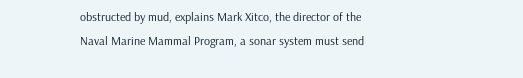obstructed by mud, explains Mark Xitco, the director of the Naval Marine Mammal Program, a sonar system must send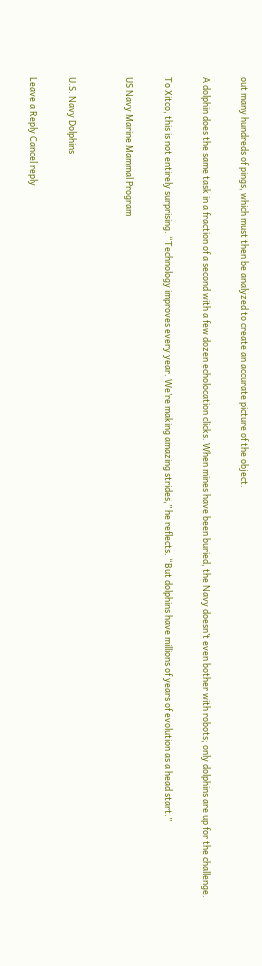out many hundreds of pings, which must then be analyzed to create an accurate picture of the object.

A dolphin does the same task in a fraction of a second with a few dozen echolocation clicks. When mines have been buried, the Navy doesn’t even bother with robots; only dolphins are up for the challenge.

To Xitco, this is not entirely surprising. “Technology improves every year. We’re making amazing strides,” he reflects. “But dolphins have millions of years of evolution as a head start.”

US Navy Marine Mammal Program


U.S. Navy Dolphins

Leave a Reply Cancel reply